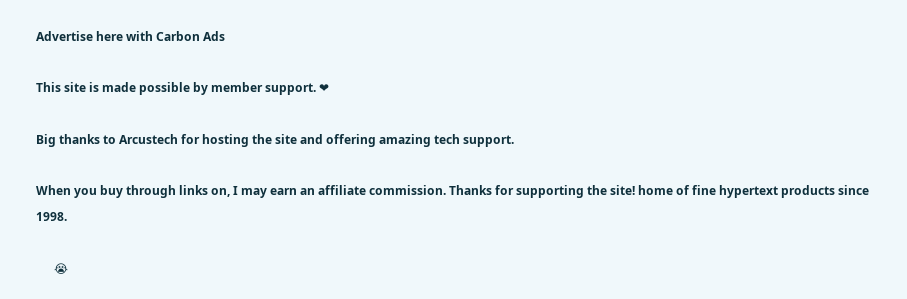Advertise here with Carbon Ads

This site is made possible by member support. ❤

Big thanks to Arcustech for hosting the site and offering amazing tech support.

When you buy through links on, I may earn an affiliate commission. Thanks for supporting the site! home of fine hypertext products since 1998.

      😭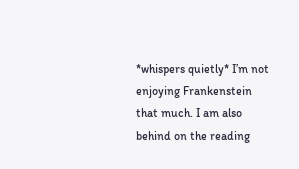*whispers quietly* I’m not enjoying Frankenstein that much. I am also behind on the reading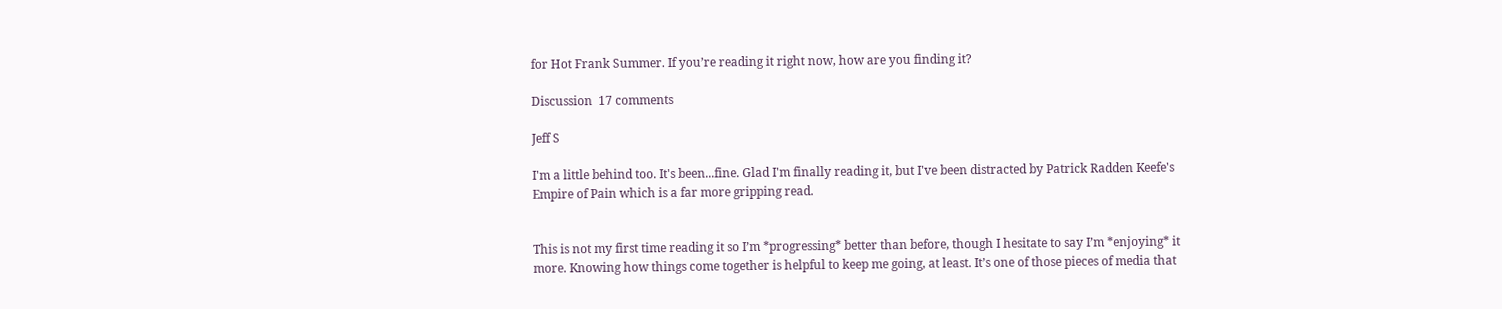for Hot Frank Summer. If you’re reading it right now, how are you finding it?

Discussion  17 comments

Jeff S

I'm a little behind too. It's been...fine. Glad I'm finally reading it, but I've been distracted by Patrick Radden Keefe's Empire of Pain which is a far more gripping read.


This is not my first time reading it so I’m *progressing* better than before, though I hesitate to say I’m *enjoying* it more. Knowing how things come together is helpful to keep me going, at least. It’s one of those pieces of media that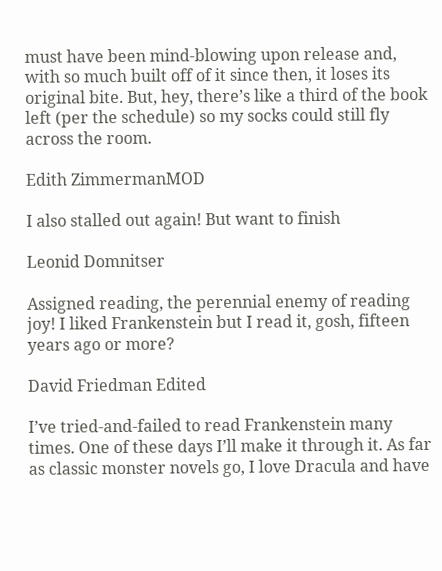must have been mind-blowing upon release and, with so much built off of it since then, it loses its original bite. But, hey, there’s like a third of the book left (per the schedule) so my socks could still fly across the room.

Edith ZimmermanMOD

I also stalled out again! But want to finish

Leonid Domnitser

Assigned reading, the perennial enemy of reading joy! I liked Frankenstein but I read it, gosh, fifteen years ago or more?

David Friedman Edited

I’ve tried-and-failed to read Frankenstein many times. One of these days I’ll make it through it. As far as classic monster novels go, I love Dracula and have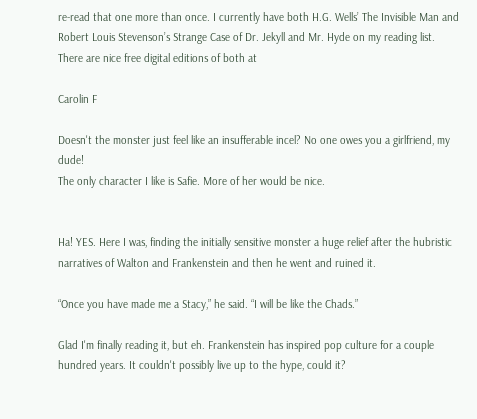re-read that one more than once. I currently have both H.G. Wells’ The Invisible Man and Robert Louis Stevenson’s Strange Case of Dr. Jekyll and Mr. Hyde on my reading list. There are nice free digital editions of both at

Carolin F

Doesn't the monster just feel like an insufferable incel? No one owes you a girlfriend, my dude!
The only character I like is Safie. More of her would be nice.


Ha! YES. Here I was, finding the initially sensitive monster a huge relief after the hubristic narratives of Walton and Frankenstein and then he went and ruined it.

“Once you have made me a Stacy,” he said. “I will be like the Chads.”

Glad I'm finally reading it, but eh. Frankenstein has inspired pop culture for a couple hundred years. It couldn't possibly live up to the hype, could it?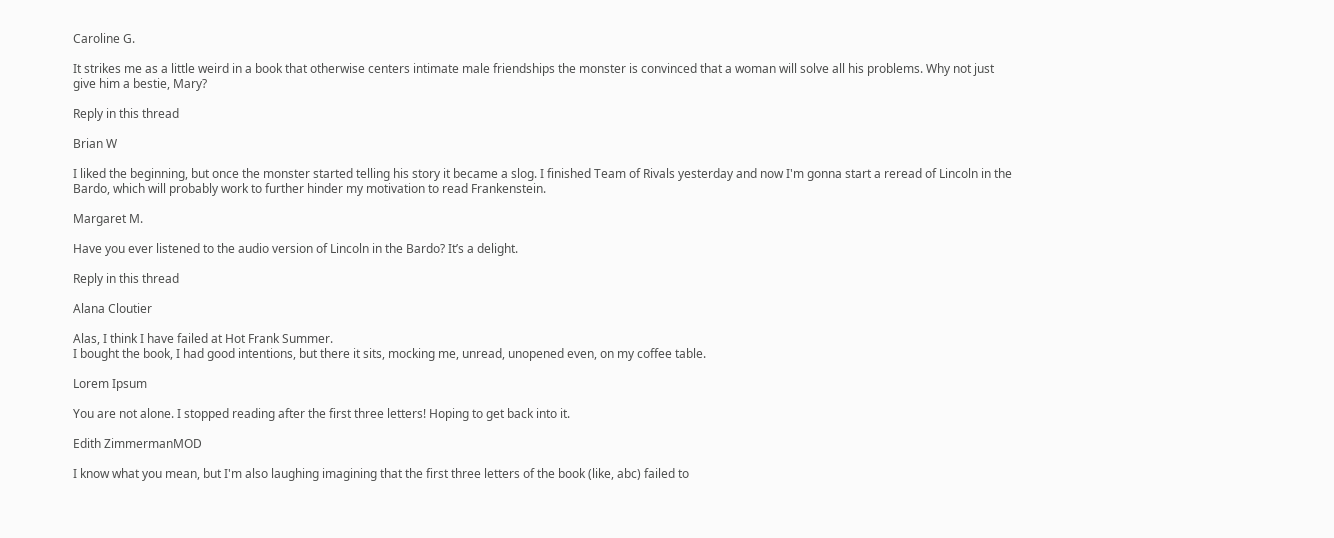Caroline G.

It strikes me as a little weird in a book that otherwise centers intimate male friendships the monster is convinced that a woman will solve all his problems. Why not just give him a bestie, Mary?

Reply in this thread

Brian W

I liked the beginning, but once the monster started telling his story it became a slog. I finished Team of Rivals yesterday and now I'm gonna start a reread of Lincoln in the Bardo, which will probably work to further hinder my motivation to read Frankenstein.

Margaret M.

Have you ever listened to the audio version of Lincoln in the Bardo? It’s a delight.

Reply in this thread

Alana Cloutier

Alas, I think I have failed at Hot Frank Summer.
I bought the book, I had good intentions, but there it sits, mocking me, unread, unopened even, on my coffee table.

Lorem Ipsum

You are not alone. I stopped reading after the first three letters! Hoping to get back into it.

Edith ZimmermanMOD

I know what you mean, but I'm also laughing imagining that the first three letters of the book (like, abc) failed to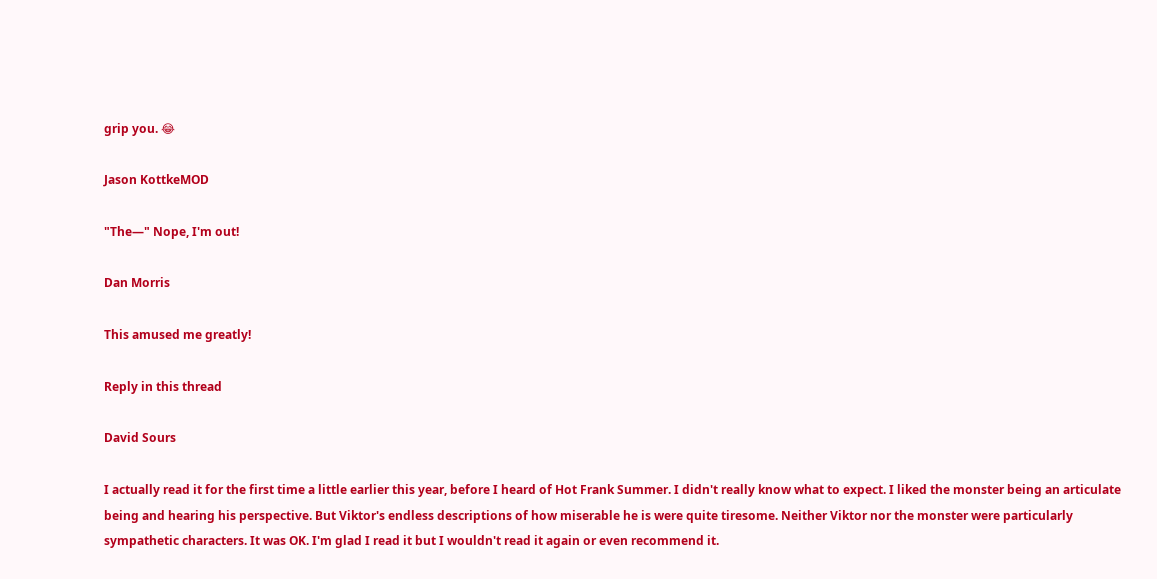grip you. 😂

Jason KottkeMOD

"The—" Nope, I'm out!

Dan Morris

This amused me greatly!

Reply in this thread

David Sours

I actually read it for the first time a little earlier this year, before I heard of Hot Frank Summer. I didn't really know what to expect. I liked the monster being an articulate being and hearing his perspective. But Viktor's endless descriptions of how miserable he is were quite tiresome. Neither Viktor nor the monster were particularly sympathetic characters. It was OK. I'm glad I read it but I wouldn't read it again or even recommend it.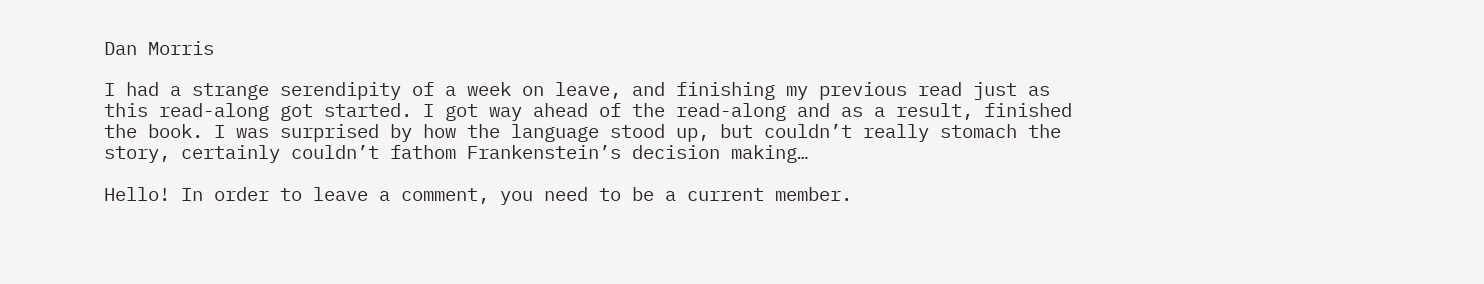Dan Morris

I had a strange serendipity of a week on leave, and finishing my previous read just as this read-along got started. I got way ahead of the read-along and as a result, finished the book. I was surprised by how the language stood up, but couldn’t really stomach the story, certainly couldn’t fathom Frankenstein’s decision making…

Hello! In order to leave a comment, you need to be a current member.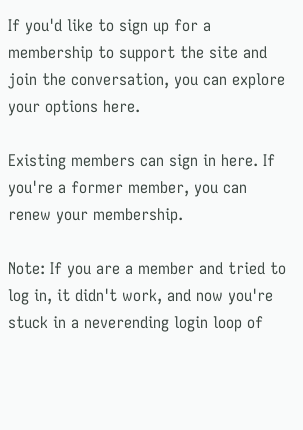If you'd like to sign up for a membership to support the site and join the conversation, you can explore your options here.

Existing members can sign in here. If you're a former member, you can renew your membership.

Note: If you are a member and tried to log in, it didn't work, and now you're stuck in a neverending login loop of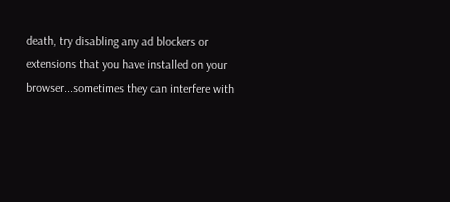death, try disabling any ad blockers or extensions that you have installed on your browser...sometimes they can interfere with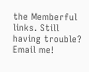the Memberful links. Still having trouble? Email me!